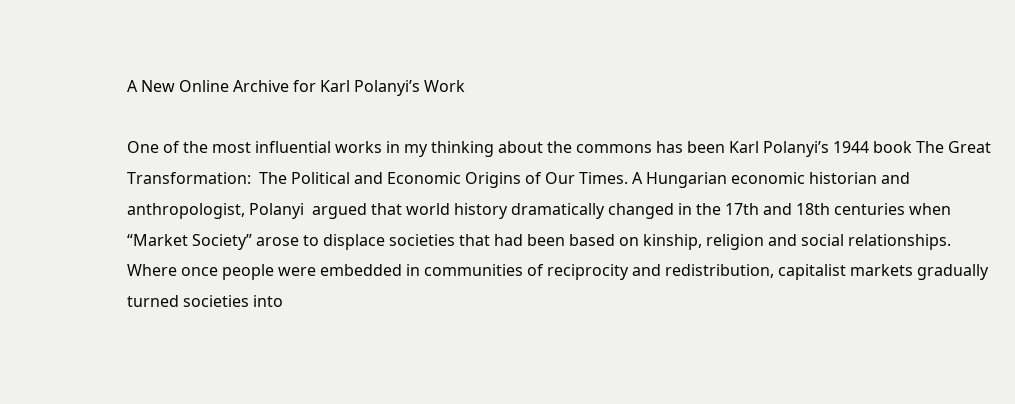A New Online Archive for Karl Polanyi’s Work

One of the most influential works in my thinking about the commons has been Karl Polanyi’s 1944 book The Great Transformation:  The Political and Economic Origins of Our Times. A Hungarian economic historian and anthropologist, Polanyi  argued that world history dramatically changed in the 17th and 18th centuries when “Market Society” arose to displace societies that had been based on kinship, religion and social relationships.  Where once people were embedded in communities of reciprocity and redistribution, capitalist markets gradually turned societies into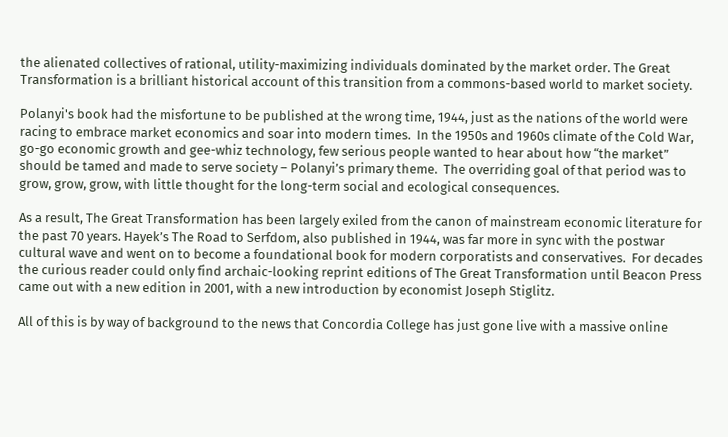the alienated collectives of rational, utility-maximizing individuals dominated by the market order. The Great Transformation is a brilliant historical account of this transition from a commons-based world to market society.

Polanyi's book had the misfortune to be published at the wrong time, 1944, just as the nations of the world were racing to embrace market economics and soar into modern times.  In the 1950s and 1960s climate of the Cold War, go-go economic growth and gee-whiz technology, few serious people wanted to hear about how “the market” should be tamed and made to serve society – Polanyi’s primary theme.  The overriding goal of that period was to grow, grow, grow, with little thought for the long-term social and ecological consequences.

As a result, The Great Transformation has been largely exiled from the canon of mainstream economic literature for the past 70 years. Hayek’s The Road to Serfdom, also published in 1944, was far more in sync with the postwar cultural wave and went on to become a foundational book for modern corporatists and conservatives.  For decades the curious reader could only find archaic-looking reprint editions of The Great Transformation until Beacon Press came out with a new edition in 2001, with a new introduction by economist Joseph Stiglitz.

All of this is by way of background to the news that Concordia College has just gone live with a massive online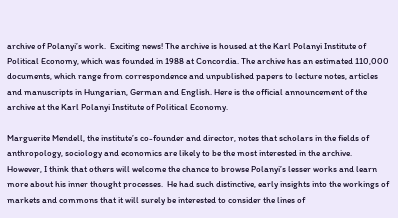archive of Polanyi’s work.  Exciting news! The archive is housed at the Karl Polanyi Institute of Political Economy, which was founded in 1988 at Concordia. The archive has an estimated 110,000 documents, which range from correspondence and unpublished papers to lecture notes, articles and manuscripts in Hungarian, German and English. Here is the official announcement of the archive at the Karl Polanyi Institute of Political Economy.

Marguerite Mendell, the institute’s co-founder and director, notes that scholars in the fields of anthropology, sociology and economics are likely to be the most interested in the archive.  However, I think that others will welcome the chance to browse Polanyi’s lesser works and learn more about his inner thought processes.  He had such distinctive, early insights into the workings of markets and commons that it will surely be interested to consider the lines of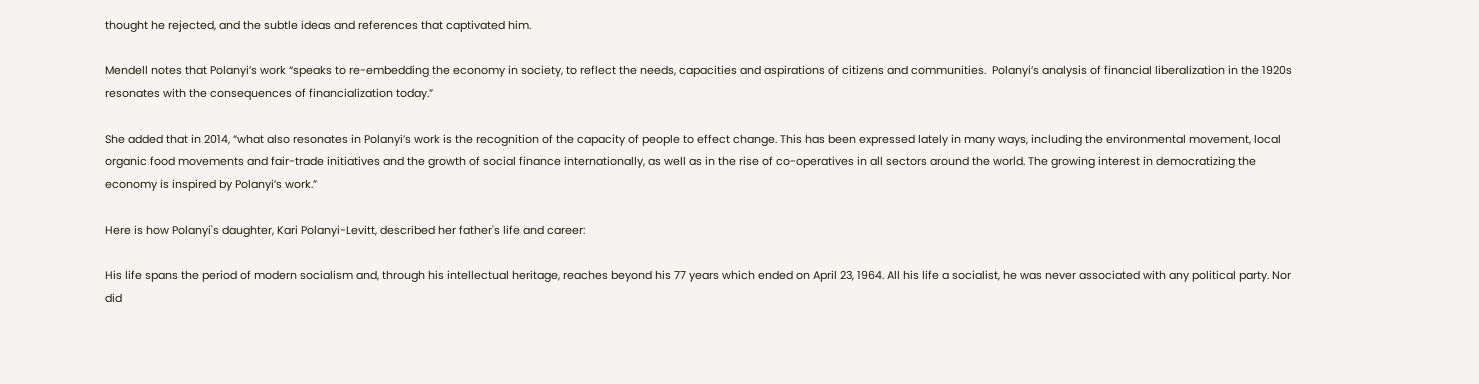thought he rejected, and the subtle ideas and references that captivated him.

Mendell notes that Polanyi’s work “speaks to re-embedding the economy in society, to reflect the needs, capacities and aspirations of citizens and communities.  Polanyi’s analysis of financial liberalization in the 1920s resonates with the consequences of financialization today.”

She added that in 2014, “what also resonates in Polanyi’s work is the recognition of the capacity of people to effect change. This has been expressed lately in many ways, including the environmental movement, local organic food movements and fair-trade initiatives and the growth of social finance internationally, as well as in the rise of co-operatives in all sectors around the world. The growing interest in democratizing the economy is inspired by Polanyi’s work.”

Here is how Polanyi's daughter, Kari Polanyi-Levitt, described her father's life and career:

His life spans the period of modern socialism and, through his intellectual heritage, reaches beyond his 77 years which ended on April 23, 1964. All his life a socialist, he was never associated with any political party. Nor did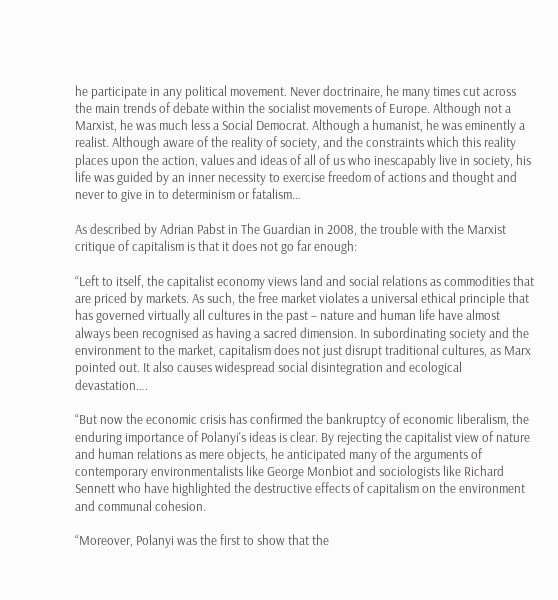he participate in any political movement. Never doctrinaire, he many times cut across the main trends of debate within the socialist movements of Europe. Although not a Marxist, he was much less a Social Democrat. Although a humanist, he was eminently a realist. Although aware of the reality of society, and the constraints which this reality places upon the action, values and ideas of all of us who inescapably live in society, his life was guided by an inner necessity to exercise freedom of actions and thought and never to give in to determinism or fatalism…

As described by Adrian Pabst in The Guardian in 2008, the trouble with the Marxist critique of capitalism is that it does not go far enough:

“Left to itself, the capitalist economy views land and social relations as commodities that are priced by markets. As such, the free market violates a universal ethical principle that has governed virtually all cultures in the past – nature and human life have almost always been recognised as having a sacred dimension. In subordinating society and the environment to the market, capitalism does not just disrupt traditional cultures, as Marx pointed out. It also causes widespread social disintegration and ecological devastation….

“But now the economic crisis has confirmed the bankruptcy of economic liberalism, the enduring importance of Polanyi's ideas is clear. By rejecting the capitalist view of nature and human relations as mere objects, he anticipated many of the arguments of contemporary environmentalists like George Monbiot and sociologists like Richard Sennett who have highlighted the destructive effects of capitalism on the environment and communal cohesion.

“Moreover, Polanyi was the first to show that the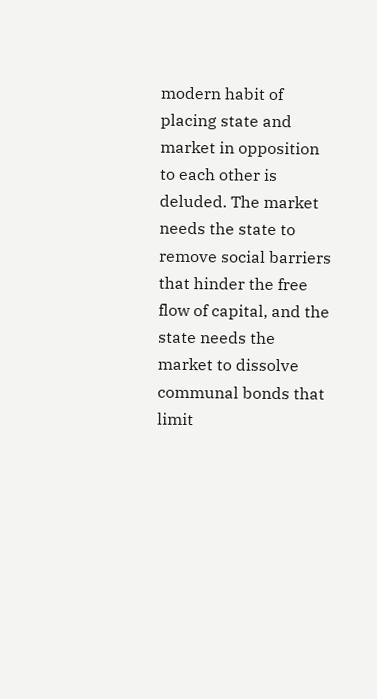modern habit of placing state and market in opposition to each other is deluded. The market needs the state to remove social barriers that hinder the free flow of capital, and the state needs the market to dissolve communal bonds that limit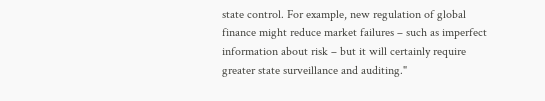state control. For example, new regulation of global finance might reduce market failures – such as imperfect information about risk – but it will certainly require greater state surveillance and auditing."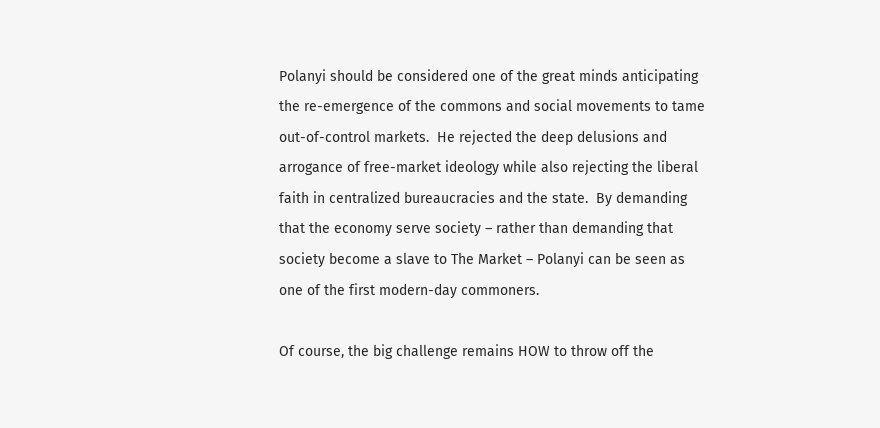Polanyi should be considered one of the great minds anticipating the re-emergence of the commons and social movements to tame out-of-control markets.  He rejected the deep delusions and arrogance of free-market ideology while also rejecting the liberal faith in centralized bureaucracies and the state.  By demanding that the economy serve society – rather than demanding that society become a slave to The Market – Polanyi can be seen as one of the first modern-day commoners.

Of course, the big challenge remains HOW to throw off the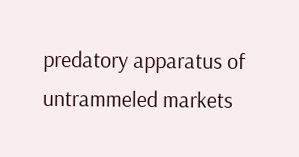predatory apparatus of untrammeled markets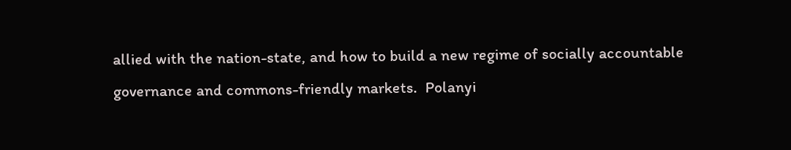allied with the nation-state, and how to build a new regime of socially accountable governance and commons-friendly markets.  Polanyi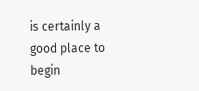is certainly a good place to begin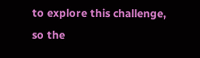to explore this challenge, so the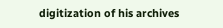digitization of his archives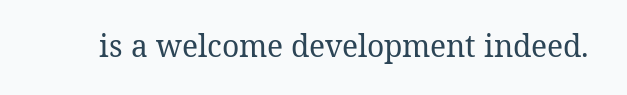is a welcome development indeed.